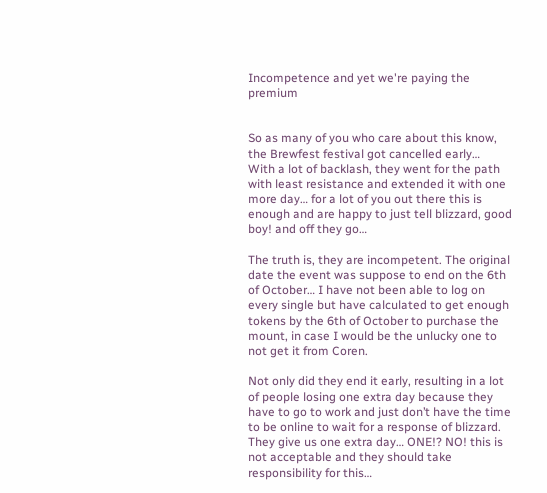Incompetence and yet we're paying the premium


So as many of you who care about this know, the Brewfest festival got cancelled early…
With a lot of backlash, they went for the path with least resistance and extended it with one more day… for a lot of you out there this is enough and are happy to just tell blizzard, good boy! and off they go…

The truth is, they are incompetent. The original date the event was suppose to end on the 6th of October… I have not been able to log on every single but have calculated to get enough tokens by the 6th of October to purchase the mount, in case I would be the unlucky one to not get it from Coren.

Not only did they end it early, resulting in a lot of people losing one extra day because they have to go to work and just don’t have the time to be online to wait for a response of blizzard. They give us one extra day… ONE!? NO! this is not acceptable and they should take responsibility for this…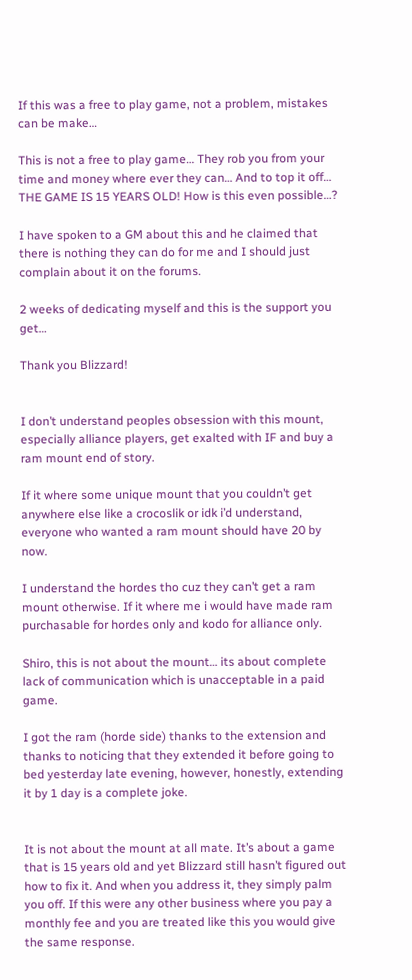If this was a free to play game, not a problem, mistakes can be make…

This is not a free to play game… They rob you from your time and money where ever they can… And to top it off… THE GAME IS 15 YEARS OLD! How is this even possible…?

I have spoken to a GM about this and he claimed that there is nothing they can do for me and I should just complain about it on the forums.

2 weeks of dedicating myself and this is the support you get…

Thank you Blizzard!


I don’t understand peoples obsession with this mount, especially alliance players, get exalted with IF and buy a ram mount end of story.

If it where some unique mount that you couldn’t get anywhere else like a crocoslik or idk i’d understand, everyone who wanted a ram mount should have 20 by now.

I understand the hordes tho cuz they can’t get a ram mount otherwise. If it where me i would have made ram purchasable for hordes only and kodo for alliance only.

Shiro, this is not about the mount… its about complete lack of communication which is unacceptable in a paid game.

I got the ram (horde side) thanks to the extension and thanks to noticing that they extended it before going to bed yesterday late evening, however, honestly, extending it by 1 day is a complete joke.


It is not about the mount at all mate. It’s about a game that is 15 years old and yet Blizzard still hasn’t figured out how to fix it. And when you address it, they simply palm you off. If this were any other business where you pay a monthly fee and you are treated like this you would give the same response.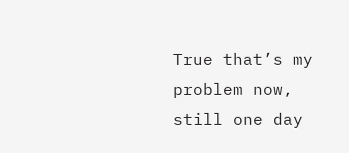True that’s my problem now, still one day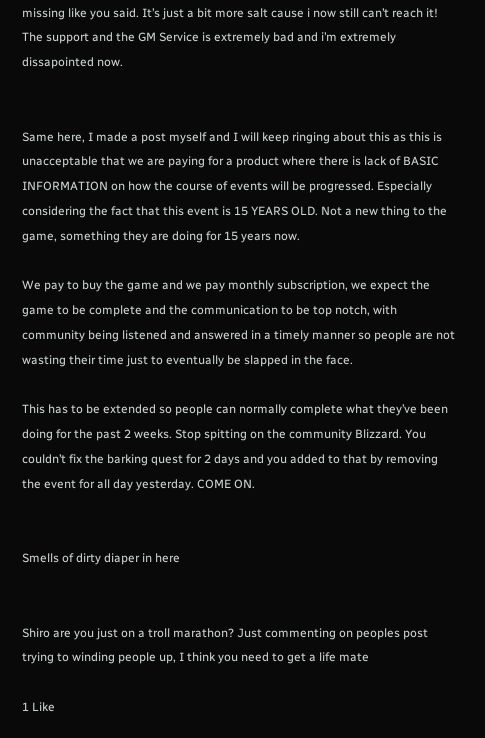missing like you said. It’s just a bit more salt cause i now still can’t reach it! The support and the GM Service is extremely bad and i’m extremely dissapointed now.


Same here, I made a post myself and I will keep ringing about this as this is unacceptable that we are paying for a product where there is lack of BASIC INFORMATION on how the course of events will be progressed. Especially considering the fact that this event is 15 YEARS OLD. Not a new thing to the game, something they are doing for 15 years now.

We pay to buy the game and we pay monthly subscription, we expect the game to be complete and the communication to be top notch, with community being listened and answered in a timely manner so people are not wasting their time just to eventually be slapped in the face.

This has to be extended so people can normally complete what they’ve been doing for the past 2 weeks. Stop spitting on the community Blizzard. You couldn’t fix the barking quest for 2 days and you added to that by removing the event for all day yesterday. COME ON.


Smells of dirty diaper in here


Shiro are you just on a troll marathon? Just commenting on peoples post trying to winding people up, I think you need to get a life mate

1 Like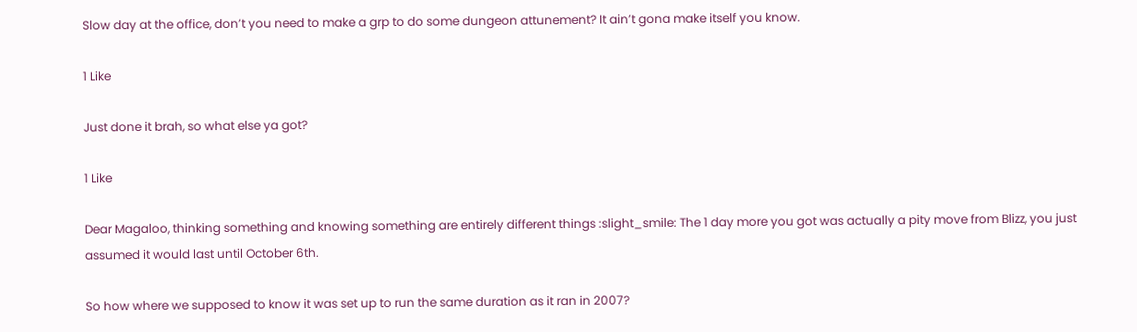Slow day at the office, don’t you need to make a grp to do some dungeon attunement? It ain’t gona make itself you know.

1 Like

Just done it brah, so what else ya got?

1 Like

Dear Magaloo, thinking something and knowing something are entirely different things :slight_smile: The 1 day more you got was actually a pity move from Blizz, you just assumed it would last until October 6th.

So how where we supposed to know it was set up to run the same duration as it ran in 2007?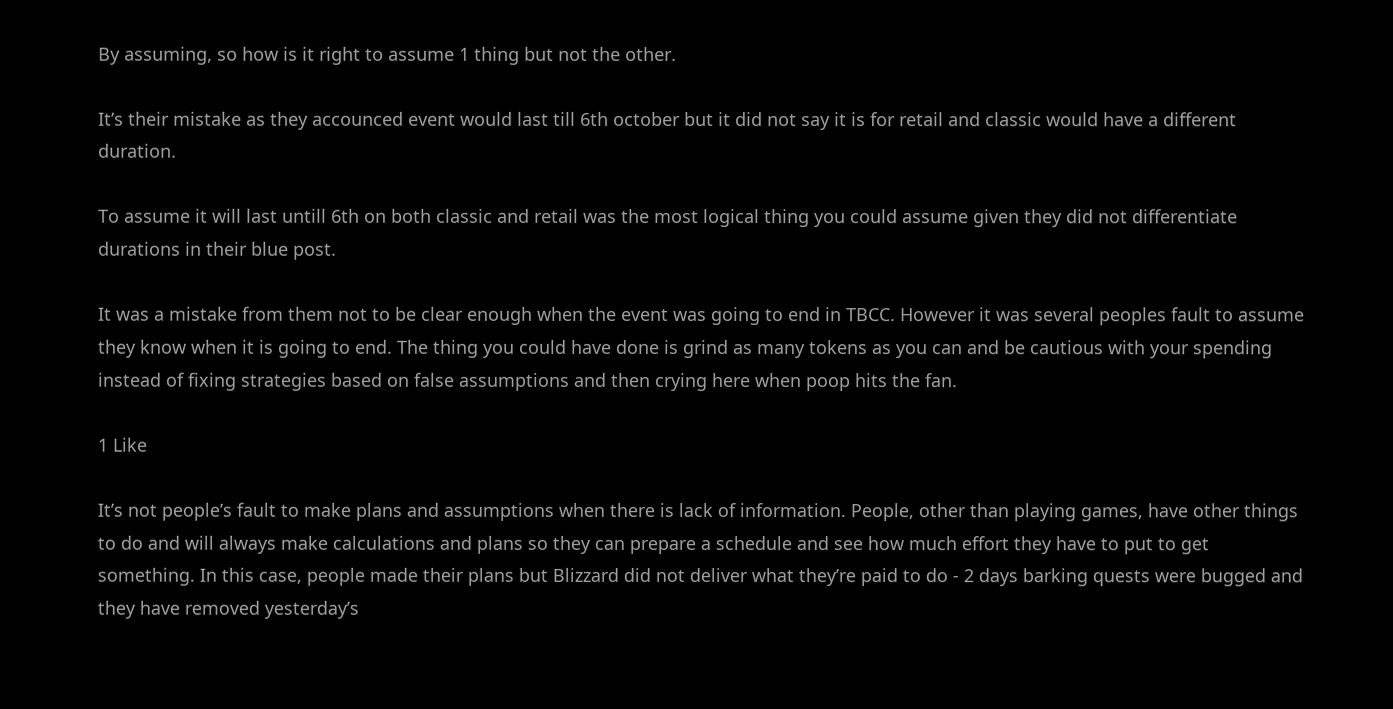By assuming, so how is it right to assume 1 thing but not the other.

It’s their mistake as they accounced event would last till 6th october but it did not say it is for retail and classic would have a different duration.

To assume it will last untill 6th on both classic and retail was the most logical thing you could assume given they did not differentiate durations in their blue post.

It was a mistake from them not to be clear enough when the event was going to end in TBCC. However it was several peoples fault to assume they know when it is going to end. The thing you could have done is grind as many tokens as you can and be cautious with your spending instead of fixing strategies based on false assumptions and then crying here when poop hits the fan.

1 Like

It’s not people’s fault to make plans and assumptions when there is lack of information. People, other than playing games, have other things to do and will always make calculations and plans so they can prepare a schedule and see how much effort they have to put to get something. In this case, people made their plans but Blizzard did not deliver what they’re paid to do - 2 days barking quests were bugged and they have removed yesterday’s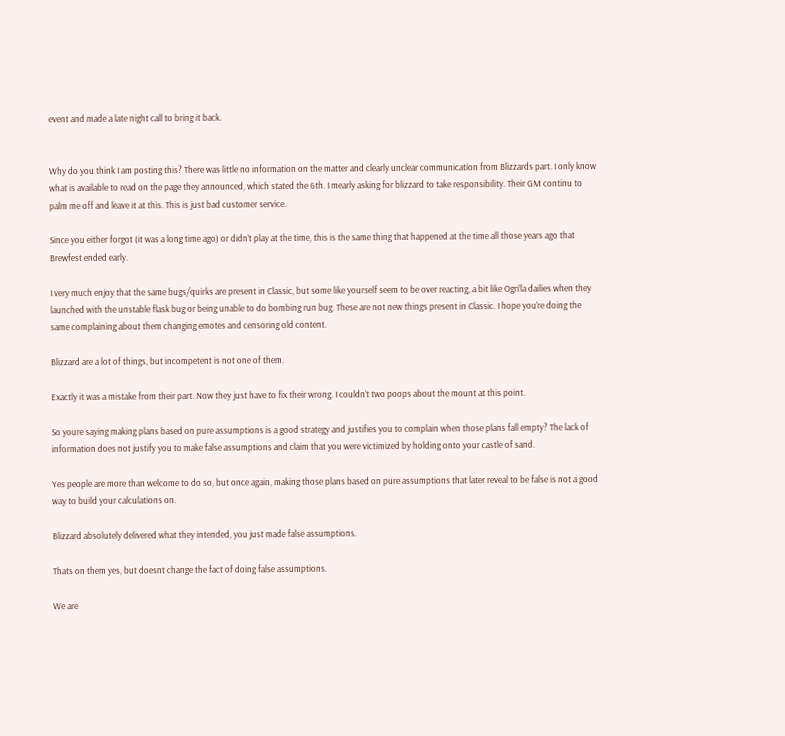event and made a late night call to bring it back.


Why do you think I am posting this? There was little no information on the matter and clearly unclear communication from Blizzards part. I only know what is available to read on the page they announced, which stated the 6th. I mearly asking for blizzard to take responsibility. Their GM continu to palm me off and leave it at this. This is just bad customer service.

Since you either forgot (it was a long time ago) or didn’t play at the time, this is the same thing that happened at the time all those years ago that Brewfest ended early.

I very much enjoy that the same bugs/quirks are present in Classic, but some like yourself seem to be over reacting, a bit like Ogri’la dailies when they launched with the unstable flask bug or being unable to do bombing run bug. These are not new things present in Classic. I hope you’re doing the same complaining about them changing emotes and censoring old content.

Blizzard are a lot of things, but incompetent is not one of them.

Exactly it was a mistake from their part. Now they just have to fix their wrong. I couldn’t two poops about the mount at this point.

So youre saying making plans based on pure assumptions is a good strategy and justifies you to complain when those plans fall empty? The lack of information does not justify you to make false assumptions and claim that you were victimized by holding onto your castle of sand.

Yes people are more than welcome to do so, but once again, making those plans based on pure assumptions that later reveal to be false is not a good way to build your calculations on.

Blizzard absolutely delivered what they intended, you just made false assumptions.

Thats on them yes, but doesnt change the fact of doing false assumptions.

We are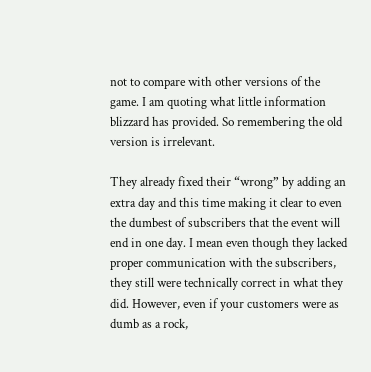not to compare with other versions of the game. I am quoting what little information blizzard has provided. So remembering the old version is irrelevant.

They already fixed their “wrong” by adding an extra day and this time making it clear to even the dumbest of subscribers that the event will end in one day. I mean even though they lacked proper communication with the subscribers, they still were technically correct in what they did. However, even if your customers were as dumb as a rock,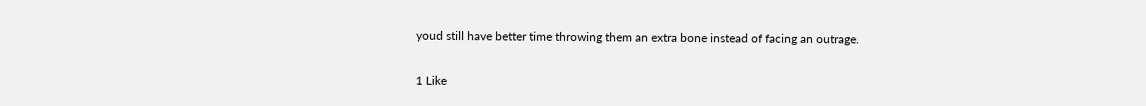youd still have better time throwing them an extra bone instead of facing an outrage.

1 Like